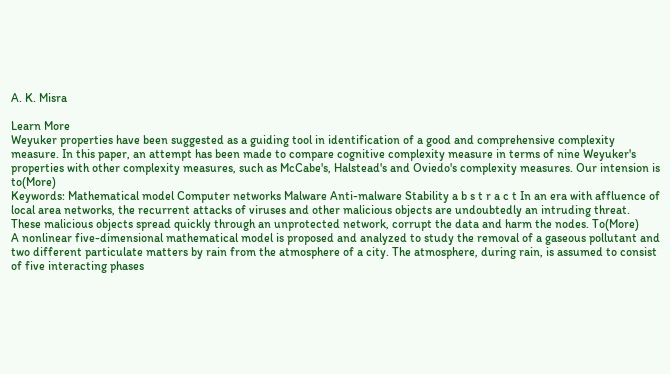A. K. Misra

Learn More
Weyuker properties have been suggested as a guiding tool in identification of a good and comprehensive complexity measure. In this paper, an attempt has been made to compare cognitive complexity measure in terms of nine Weyuker's properties with other complexity measures, such as McCabe's, Halstead's and Oviedo's complexity measures. Our intension is to(More)
Keywords: Mathematical model Computer networks Malware Anti-malware Stability a b s t r a c t In an era with affluence of local area networks, the recurrent attacks of viruses and other malicious objects are undoubtedly an intruding threat. These malicious objects spread quickly through an unprotected network, corrupt the data and harm the nodes. To(More)
A nonlinear five-dimensional mathematical model is proposed and analyzed to study the removal of a gaseous pollutant and two different particulate matters by rain from the atmosphere of a city. The atmosphere, during rain, is assumed to consist of five interacting phases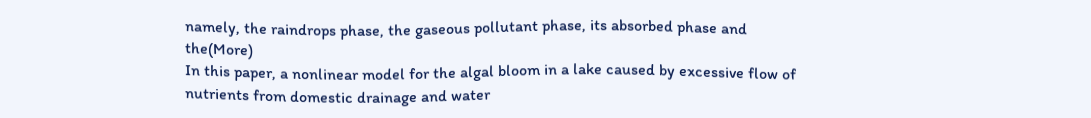namely, the raindrops phase, the gaseous pollutant phase, its absorbed phase and the(More)
In this paper, a nonlinear model for the algal bloom in a lake caused by excessive flow of nutrients from domestic drainage and water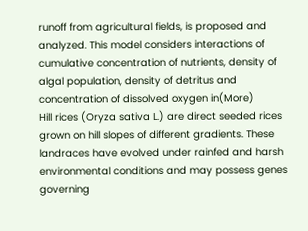runoff from agricultural fields, is proposed and analyzed. This model considers interactions of cumulative concentration of nutrients, density of algal population, density of detritus and concentration of dissolved oxygen in(More)
Hill rices (Oryza sativa L.) are direct seeded rices grown on hill slopes of different gradients. These landraces have evolved under rainfed and harsh environmental conditions and may possess genes governing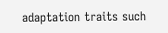adaptation traits such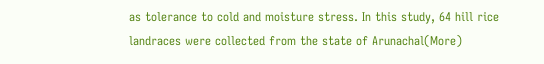as tolerance to cold and moisture stress. In this study, 64 hill rice landraces were collected from the state of Arunachal(More)